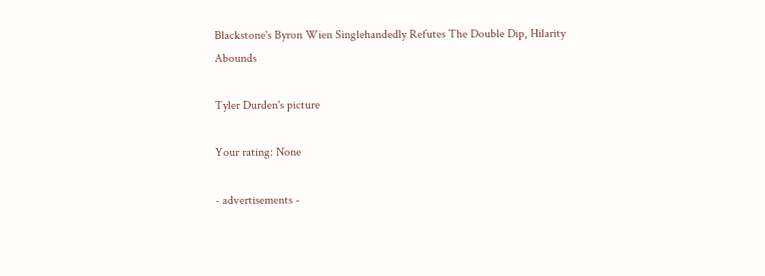Blackstone's Byron Wien Singlehandedly Refutes The Double Dip, Hilarity Abounds

Tyler Durden's picture

Your rating: None

- advertisements -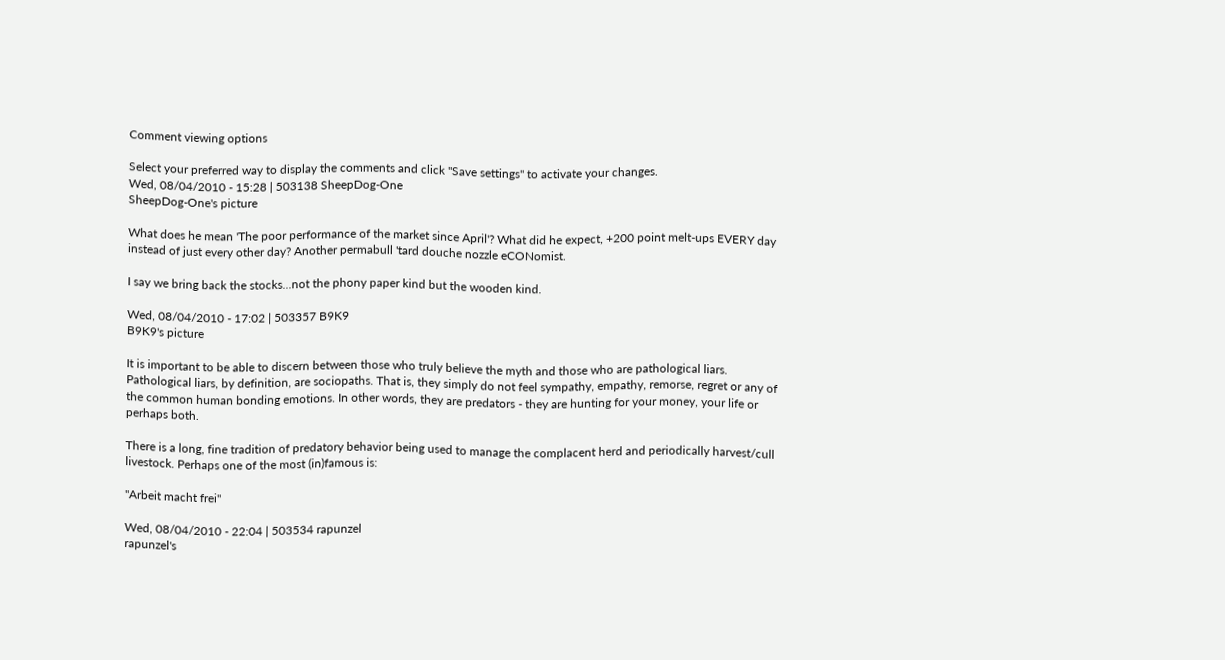Comment viewing options

Select your preferred way to display the comments and click "Save settings" to activate your changes.
Wed, 08/04/2010 - 15:28 | 503138 SheepDog-One
SheepDog-One's picture

What does he mean 'The poor performance of the market since April'? What did he expect, +200 point melt-ups EVERY day instead of just every other day? Another permabull 'tard douche nozzle eCONomist.

I say we bring back the stocks...not the phony paper kind but the wooden kind.

Wed, 08/04/2010 - 17:02 | 503357 B9K9
B9K9's picture

It is important to be able to discern between those who truly believe the myth and those who are pathological liars. Pathological liars, by definition, are sociopaths. That is, they simply do not feel sympathy, empathy, remorse, regret or any of the common human bonding emotions. In other words, they are predators - they are hunting for your money, your life or perhaps both.

There is a long, fine tradition of predatory behavior being used to manage the complacent herd and periodically harvest/cull livestock. Perhaps one of the most (in)famous is:

"Arbeit macht frei"

Wed, 08/04/2010 - 22:04 | 503534 rapunzel
rapunzel's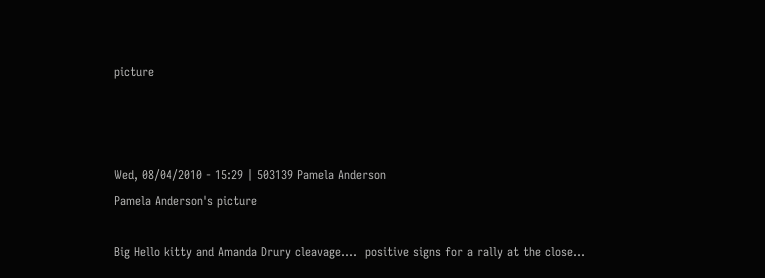picture



Wed, 08/04/2010 - 15:29 | 503139 Pamela Anderson
Pamela Anderson's picture

Big Hello kitty and Amanda Drury cleavage....  positive signs for a rally at the close...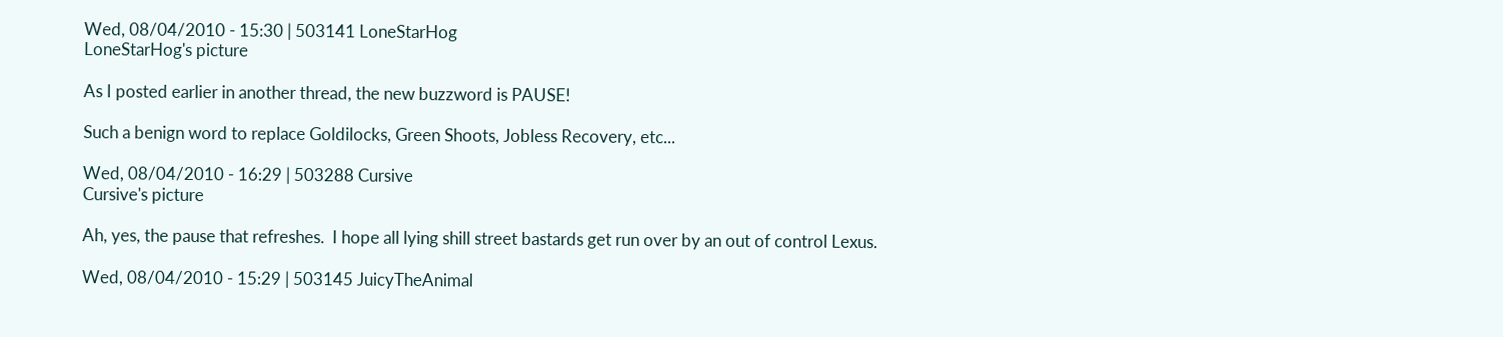Wed, 08/04/2010 - 15:30 | 503141 LoneStarHog
LoneStarHog's picture

As I posted earlier in another thread, the new buzzword is PAUSE!

Such a benign word to replace Goldilocks, Green Shoots, Jobless Recovery, etc...

Wed, 08/04/2010 - 16:29 | 503288 Cursive
Cursive's picture

Ah, yes, the pause that refreshes.  I hope all lying shill street bastards get run over by an out of control Lexus.

Wed, 08/04/2010 - 15:29 | 503145 JuicyTheAnimal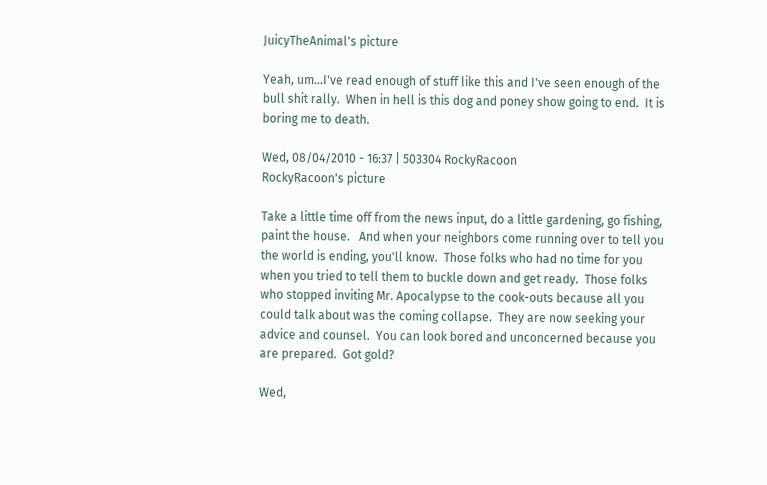JuicyTheAnimal's picture

Yeah, um...I've read enough of stuff like this and I've seen enough of the bull shit rally.  When in hell is this dog and poney show going to end.  It is boring me to death.

Wed, 08/04/2010 - 16:37 | 503304 RockyRacoon
RockyRacoon's picture

Take a little time off from the news input, do a little gardening, go fishing, paint the house.   And when your neighbors come running over to tell you the world is ending, you'll know.  Those folks who had no time for you when you tried to tell them to buckle down and get ready.  Those folks who stopped inviting Mr. Apocalypse to the cook-outs because all you could talk about was the coming collapse.  They are now seeking your advice and counsel.  You can look bored and unconcerned because you are prepared.  Got gold?

Wed,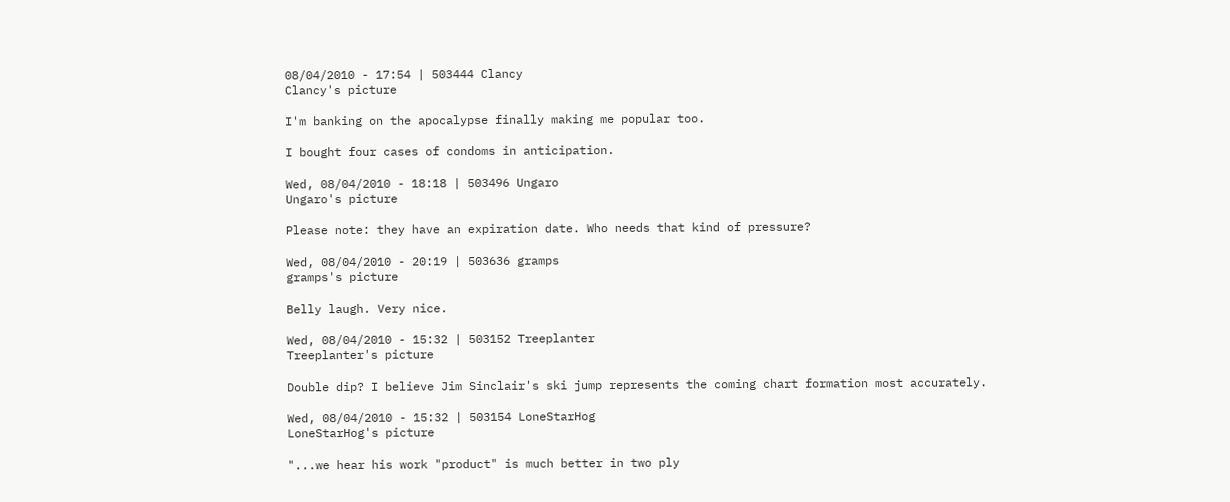08/04/2010 - 17:54 | 503444 Clancy
Clancy's picture

I'm banking on the apocalypse finally making me popular too.

I bought four cases of condoms in anticipation.

Wed, 08/04/2010 - 18:18 | 503496 Ungaro
Ungaro's picture

Please note: they have an expiration date. Who needs that kind of pressure?

Wed, 08/04/2010 - 20:19 | 503636 gramps
gramps's picture

Belly laugh. Very nice.

Wed, 08/04/2010 - 15:32 | 503152 Treeplanter
Treeplanter's picture

Double dip? I believe Jim Sinclair's ski jump represents the coming chart formation most accurately.

Wed, 08/04/2010 - 15:32 | 503154 LoneStarHog
LoneStarHog's picture

"...we hear his work "product" is much better in two ply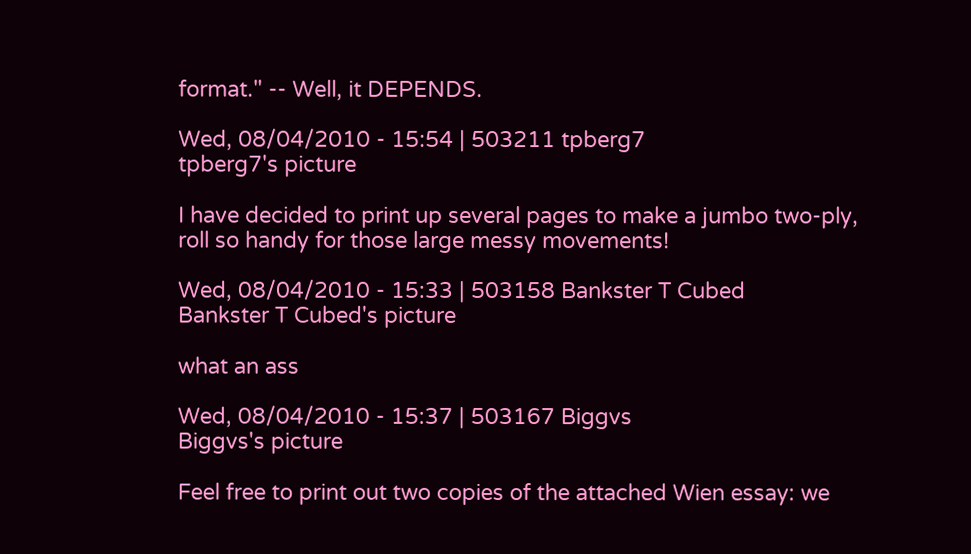format." -- Well, it DEPENDS.

Wed, 08/04/2010 - 15:54 | 503211 tpberg7
tpberg7's picture

I have decided to print up several pages to make a jumbo two-ply, roll so handy for those large messy movements!

Wed, 08/04/2010 - 15:33 | 503158 Bankster T Cubed
Bankster T Cubed's picture

what an ass

Wed, 08/04/2010 - 15:37 | 503167 Biggvs
Biggvs's picture

Feel free to print out two copies of the attached Wien essay: we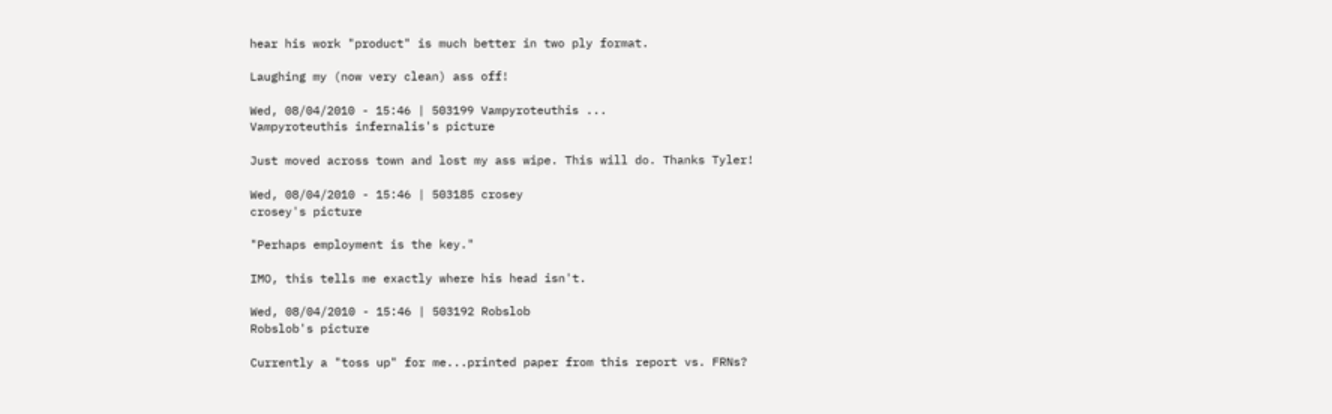hear his work "product" is much better in two ply format.

Laughing my (now very clean) ass off!

Wed, 08/04/2010 - 15:46 | 503199 Vampyroteuthis ...
Vampyroteuthis infernalis's picture

Just moved across town and lost my ass wipe. This will do. Thanks Tyler!

Wed, 08/04/2010 - 15:46 | 503185 crosey
crosey's picture

"Perhaps employment is the key."

IMO, this tells me exactly where his head isn't.

Wed, 08/04/2010 - 15:46 | 503192 Robslob
Robslob's picture

Currently a "toss up" for me...printed paper from this report vs. FRNs?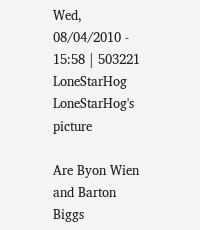Wed, 08/04/2010 - 15:58 | 503221 LoneStarHog
LoneStarHog's picture

Are Byon Wien and Barton Biggs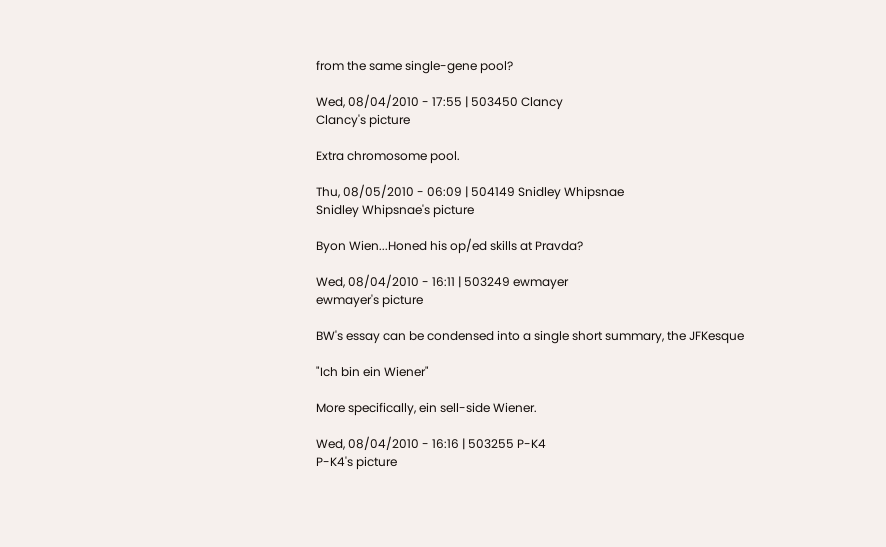from the same single-gene pool?

Wed, 08/04/2010 - 17:55 | 503450 Clancy
Clancy's picture

Extra chromosome pool.

Thu, 08/05/2010 - 06:09 | 504149 Snidley Whipsnae
Snidley Whipsnae's picture

Byon Wien...Honed his op/ed skills at Pravda?

Wed, 08/04/2010 - 16:11 | 503249 ewmayer
ewmayer's picture

BW's essay can be condensed into a single short summary, the JFKesque

"Ich bin ein Wiener"

More specifically, ein sell-side Wiener.

Wed, 08/04/2010 - 16:16 | 503255 P-K4
P-K4's picture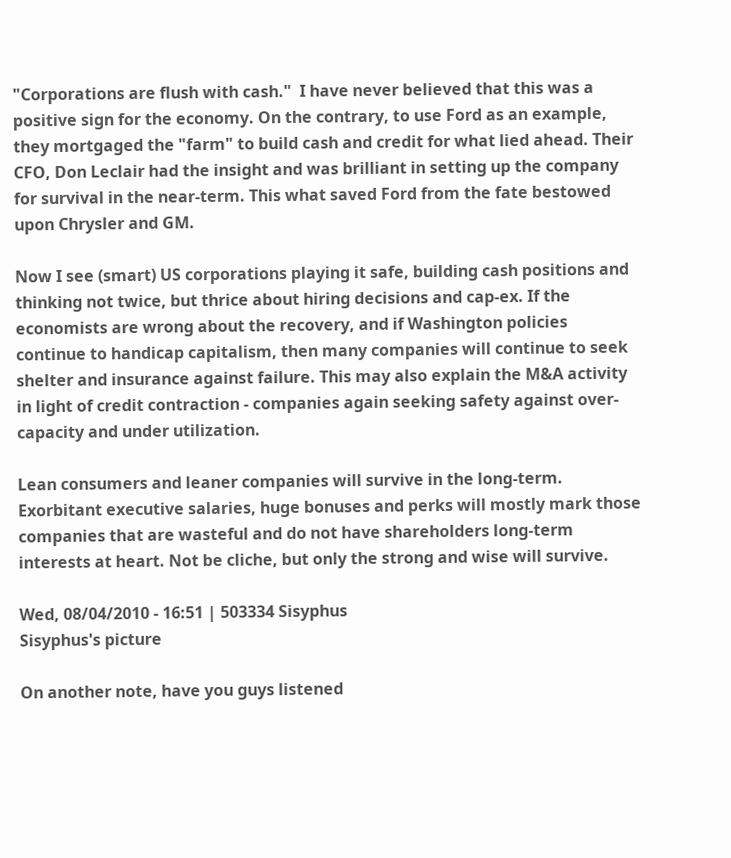"Corporations are flush with cash."  I have never believed that this was a positive sign for the economy. On the contrary, to use Ford as an example, they mortgaged the "farm" to build cash and credit for what lied ahead. Their CFO, Don Leclair had the insight and was brilliant in setting up the company for survival in the near-term. This what saved Ford from the fate bestowed upon Chrysler and GM.

Now I see (smart) US corporations playing it safe, building cash positions and thinking not twice, but thrice about hiring decisions and cap-ex. If the economists are wrong about the recovery, and if Washington policies continue to handicap capitalism, then many companies will continue to seek shelter and insurance against failure. This may also explain the M&A activity in light of credit contraction - companies again seeking safety against over-capacity and under utilization.

Lean consumers and leaner companies will survive in the long-term. Exorbitant executive salaries, huge bonuses and perks will mostly mark those companies that are wasteful and do not have shareholders long-term interests at heart. Not be cliche, but only the strong and wise will survive.

Wed, 08/04/2010 - 16:51 | 503334 Sisyphus
Sisyphus's picture

On another note, have you guys listened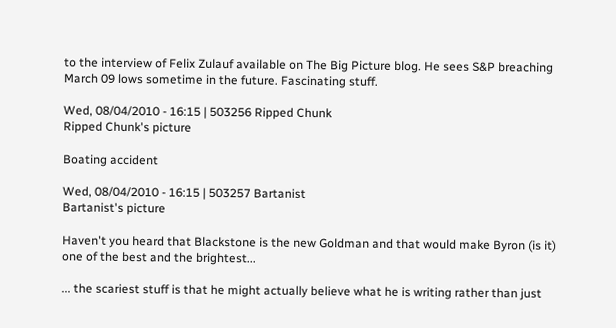to the interview of Felix Zulauf available on The Big Picture blog. He sees S&P breaching March 09 lows sometime in the future. Fascinating stuff.

Wed, 08/04/2010 - 16:15 | 503256 Ripped Chunk
Ripped Chunk's picture

Boating accident

Wed, 08/04/2010 - 16:15 | 503257 Bartanist
Bartanist's picture

Haven't you heard that Blackstone is the new Goldman and that would make Byron (is it) one of the best and the brightest...

... the scariest stuff is that he might actually believe what he is writing rather than just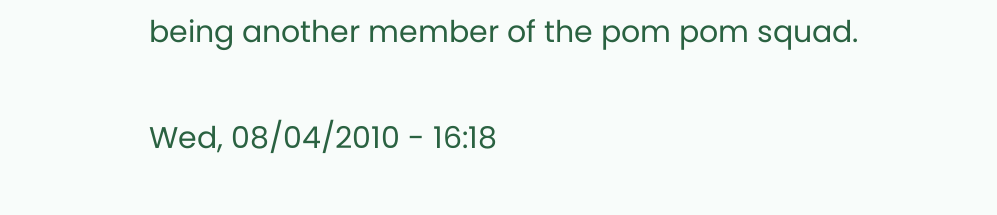being another member of the pom pom squad.

Wed, 08/04/2010 - 16:18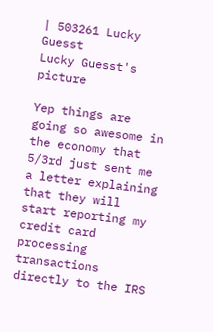| 503261 Lucky Guesst
Lucky Guesst's picture

Yep things are going so awesome in the economy that 5/3rd just sent me a letter explaining that they will start reporting my credit card processing transactions directly to the IRS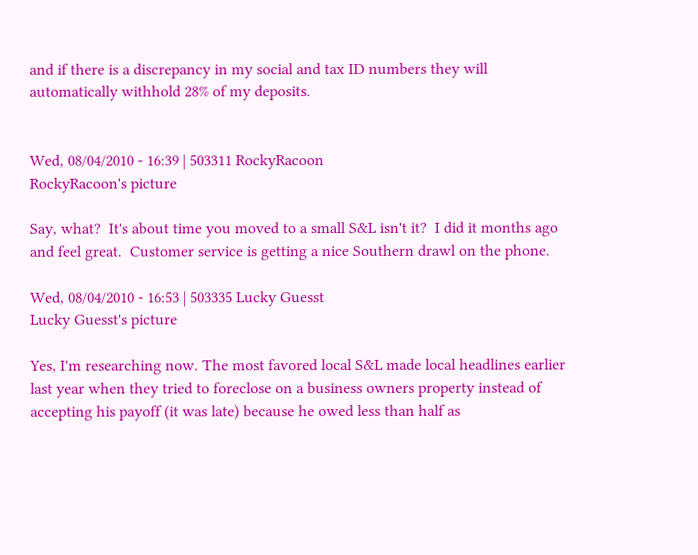and if there is a discrepancy in my social and tax ID numbers they will automatically withhold 28% of my deposits.


Wed, 08/04/2010 - 16:39 | 503311 RockyRacoon
RockyRacoon's picture

Say, what?  It's about time you moved to a small S&L isn't it?  I did it months ago and feel great.  Customer service is getting a nice Southern drawl on the phone.

Wed, 08/04/2010 - 16:53 | 503335 Lucky Guesst
Lucky Guesst's picture

Yes, I'm researching now. The most favored local S&L made local headlines earlier last year when they tried to foreclose on a business owners property instead of accepting his payoff (it was late) because he owed less than half as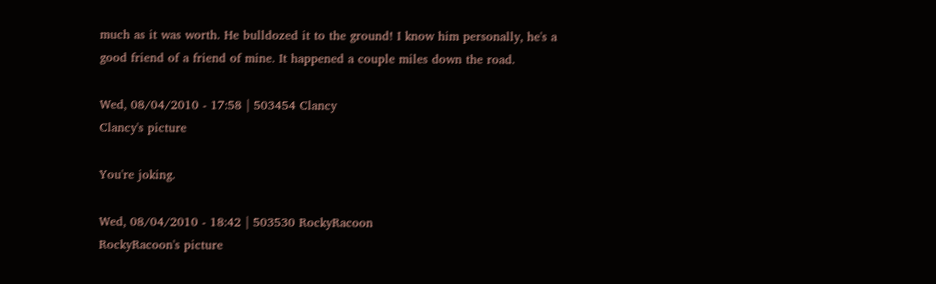much as it was worth. He bulldozed it to the ground! I know him personally, he's a good friend of a friend of mine. It happened a couple miles down the road.

Wed, 08/04/2010 - 17:58 | 503454 Clancy
Clancy's picture

You're joking.

Wed, 08/04/2010 - 18:42 | 503530 RockyRacoon
RockyRacoon's picture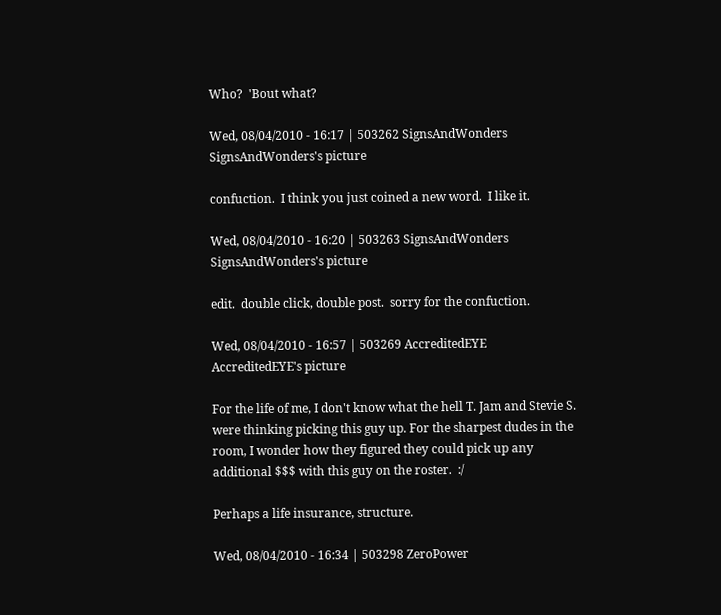Who?  'Bout what?

Wed, 08/04/2010 - 16:17 | 503262 SignsAndWonders
SignsAndWonders's picture

confuction.  I think you just coined a new word.  I like it.

Wed, 08/04/2010 - 16:20 | 503263 SignsAndWonders
SignsAndWonders's picture

edit.  double click, double post.  sorry for the confuction.

Wed, 08/04/2010 - 16:57 | 503269 AccreditedEYE
AccreditedEYE's picture

For the life of me, I don't know what the hell T. Jam and Stevie S. were thinking picking this guy up. For the sharpest dudes in the room, I wonder how they figured they could pick up any additional $$$ with this guy on the roster.  :/

Perhaps a life insurance, structure.

Wed, 08/04/2010 - 16:34 | 503298 ZeroPower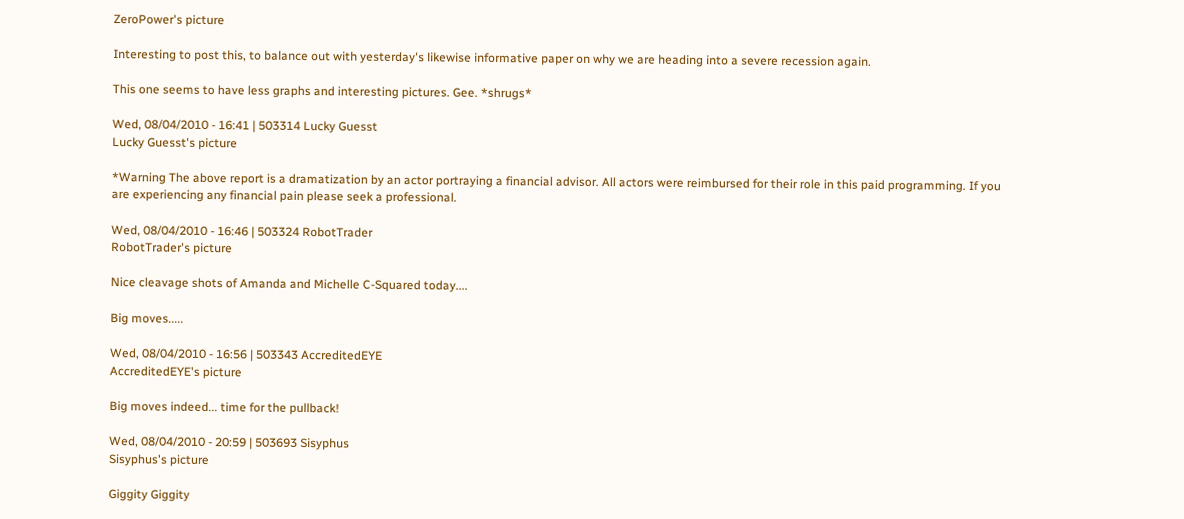ZeroPower's picture

Interesting to post this, to balance out with yesterday's likewise informative paper on why we are heading into a severe recession again.

This one seems to have less graphs and interesting pictures. Gee. *shrugs*

Wed, 08/04/2010 - 16:41 | 503314 Lucky Guesst
Lucky Guesst's picture

*Warning The above report is a dramatization by an actor portraying a financial advisor. All actors were reimbursed for their role in this paid programming. If you are experiencing any financial pain please seek a professional.

Wed, 08/04/2010 - 16:46 | 503324 RobotTrader
RobotTrader's picture

Nice cleavage shots of Amanda and Michelle C-Squared today....

Big moves.....

Wed, 08/04/2010 - 16:56 | 503343 AccreditedEYE
AccreditedEYE's picture

Big moves indeed... time for the pullback!

Wed, 08/04/2010 - 20:59 | 503693 Sisyphus
Sisyphus's picture

Giggity Giggity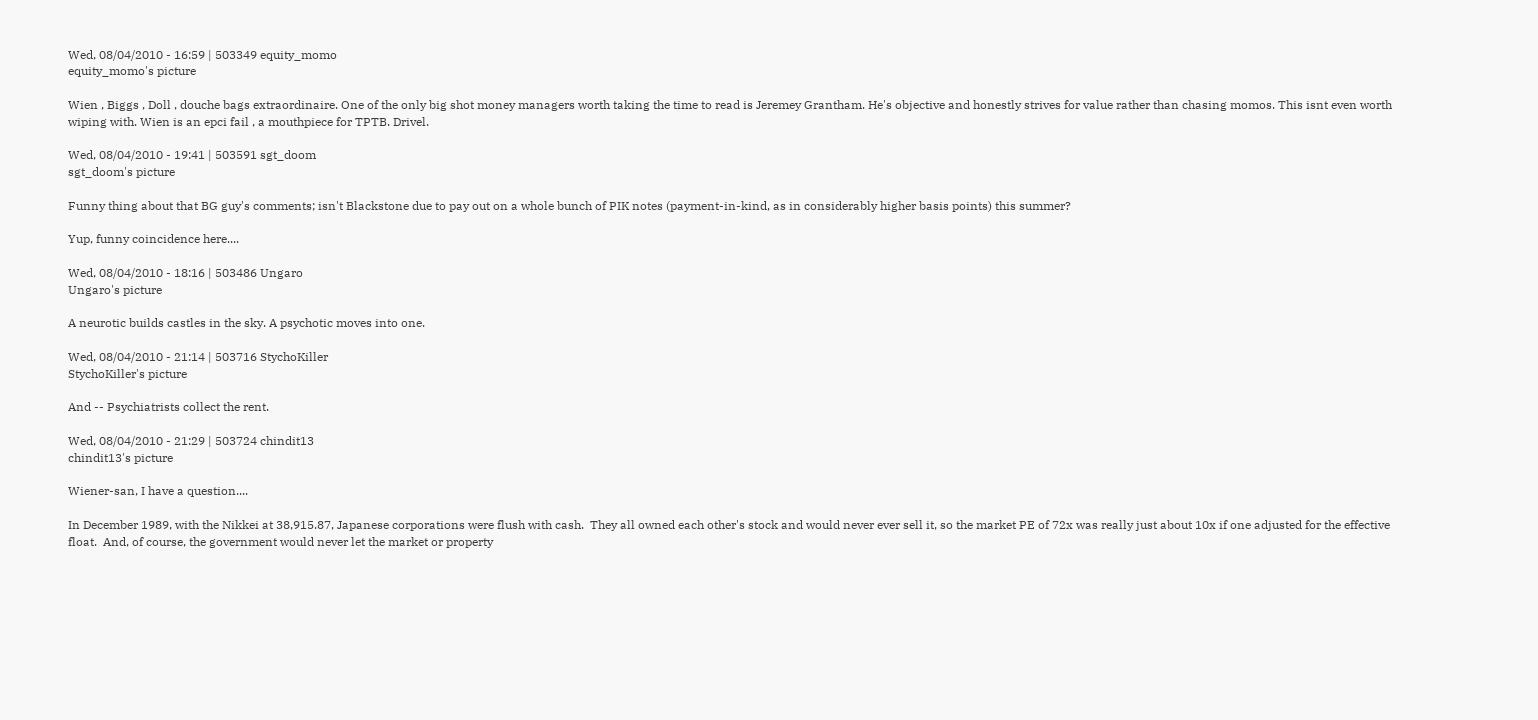Wed, 08/04/2010 - 16:59 | 503349 equity_momo
equity_momo's picture

Wien , Biggs , Doll , douche bags extraordinaire. One of the only big shot money managers worth taking the time to read is Jeremey Grantham. He's objective and honestly strives for value rather than chasing momos. This isnt even worth wiping with. Wien is an epci fail , a mouthpiece for TPTB. Drivel.

Wed, 08/04/2010 - 19:41 | 503591 sgt_doom
sgt_doom's picture

Funny thing about that BG guy's comments; isn't Blackstone due to pay out on a whole bunch of PIK notes (payment-in-kind, as in considerably higher basis points) this summer?

Yup, funny coincidence here....

Wed, 08/04/2010 - 18:16 | 503486 Ungaro
Ungaro's picture

A neurotic builds castles in the sky. A psychotic moves into one.

Wed, 08/04/2010 - 21:14 | 503716 StychoKiller
StychoKiller's picture

And -- Psychiatrists collect the rent.

Wed, 08/04/2010 - 21:29 | 503724 chindit13
chindit13's picture

Wiener-san, I have a question....

In December 1989, with the Nikkei at 38,915.87, Japanese corporations were flush with cash.  They all owned each other's stock and would never ever sell it, so the market PE of 72x was really just about 10x if one adjusted for the effective float.  And, of course, the government would never let the market or property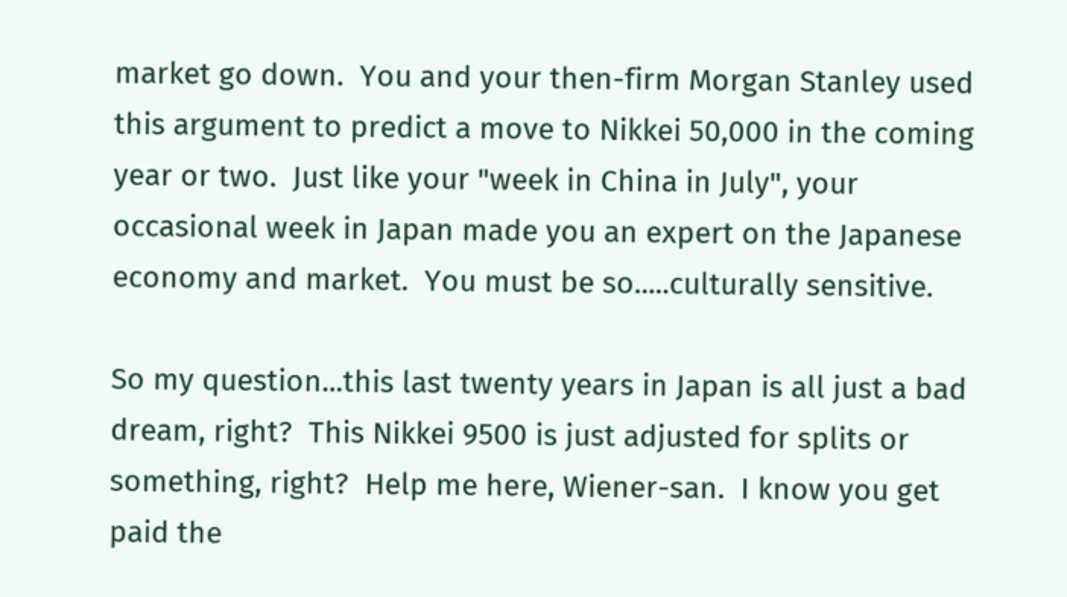market go down.  You and your then-firm Morgan Stanley used this argument to predict a move to Nikkei 50,000 in the coming year or two.  Just like your "week in China in July", your occasional week in Japan made you an expert on the Japanese economy and market.  You must be so.....culturally sensitive.

So my question...this last twenty years in Japan is all just a bad dream, right?  This Nikkei 9500 is just adjusted for splits or something, right?  Help me here, Wiener-san.  I know you get paid the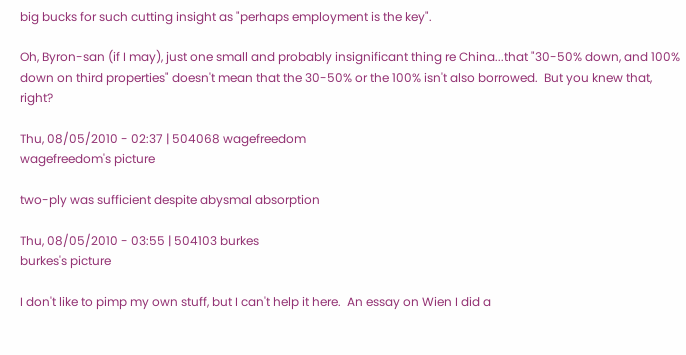big bucks for such cutting insight as "perhaps employment is the key".

Oh, Byron-san (if I may), just one small and probably insignificant thing re China...that "30-50% down, and 100% down on third properties" doesn't mean that the 30-50% or the 100% isn't also borrowed.  But you knew that, right?

Thu, 08/05/2010 - 02:37 | 504068 wagefreedom
wagefreedom's picture

two-ply was sufficient despite abysmal absorption

Thu, 08/05/2010 - 03:55 | 504103 burkes
burkes's picture

I don't like to pimp my own stuff, but I can't help it here.  An essay on Wien I did a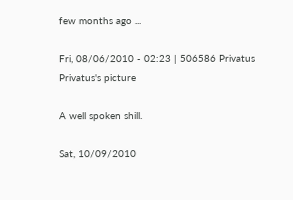few months ago ...

Fri, 08/06/2010 - 02:23 | 506586 Privatus
Privatus's picture

A well spoken shill.

Sat, 10/09/2010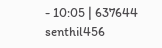- 10:05 | 637644 senthil456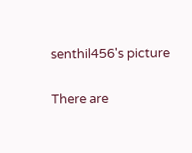senthil456's picture

There are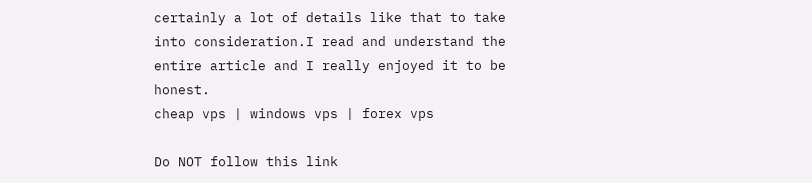certainly a lot of details like that to take into consideration.I read and understand the entire article and I really enjoyed it to be honest.
cheap vps | windows vps | forex vps

Do NOT follow this link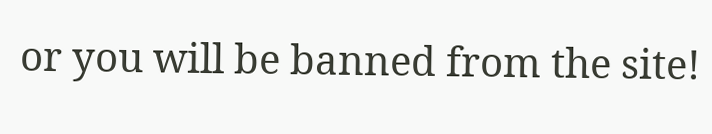or you will be banned from the site!